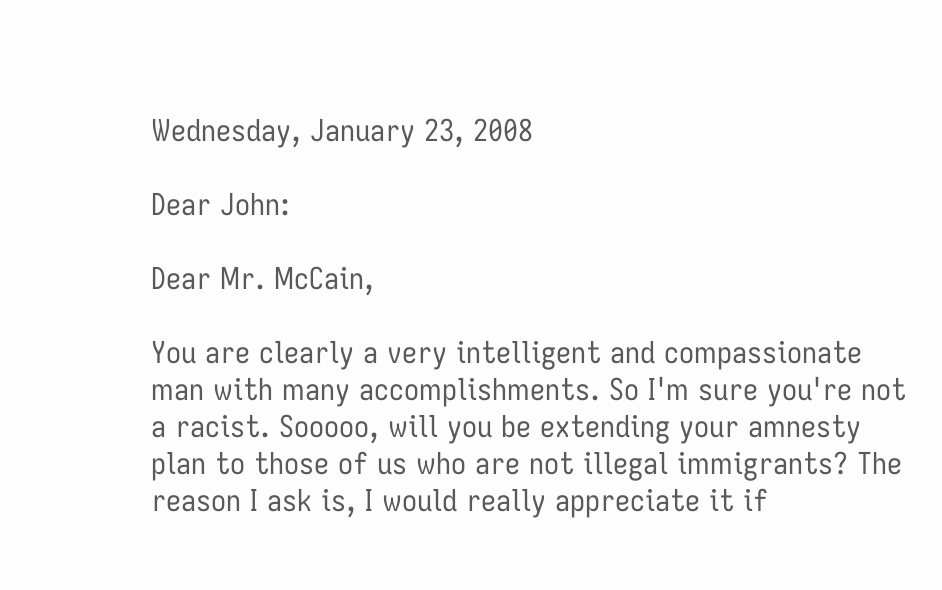Wednesday, January 23, 2008

Dear John:

Dear Mr. McCain,

You are clearly a very intelligent and compassionate man with many accomplishments. So I'm sure you're not a racist. Sooooo, will you be extending your amnesty plan to those of us who are not illegal immigrants? The reason I ask is, I would really appreciate it if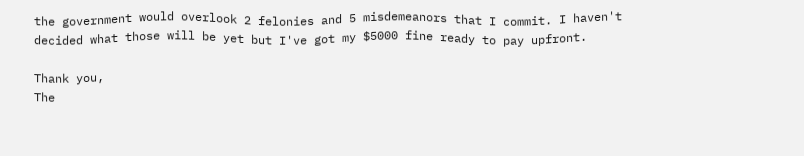the government would overlook 2 felonies and 5 misdemeanors that I commit. I haven't decided what those will be yet but I've got my $5000 fine ready to pay upfront.

Thank you,
The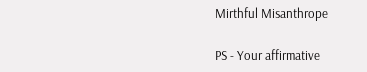Mirthful Misanthrope

PS - Your affirmative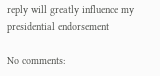reply will greatly influence my presidential endorsement

No comments: